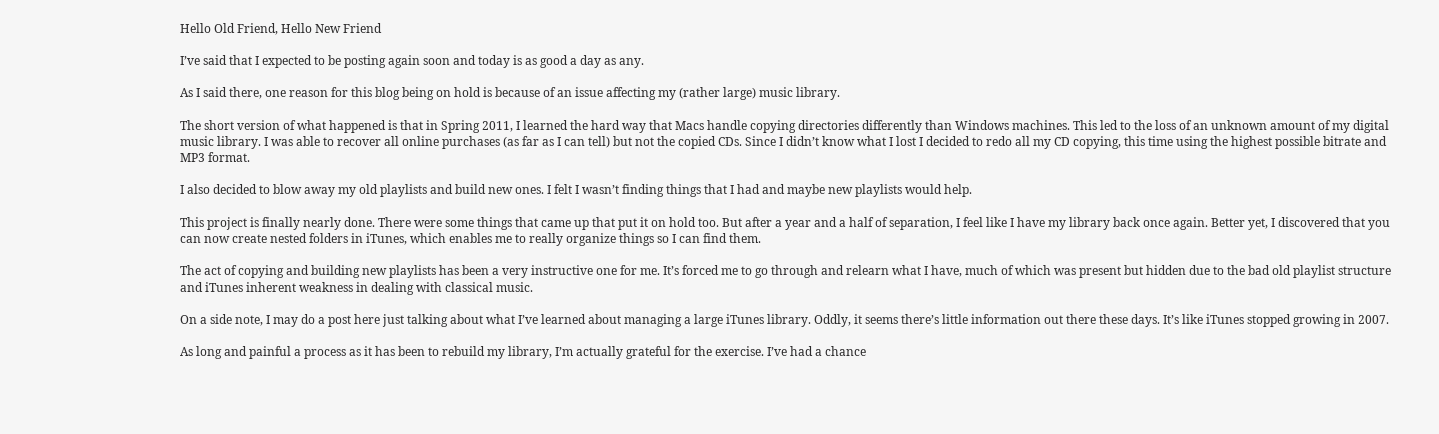Hello Old Friend, Hello New Friend

I’ve said that I expected to be posting again soon and today is as good a day as any.

As I said there, one reason for this blog being on hold is because of an issue affecting my (rather large) music library.

The short version of what happened is that in Spring 2011, I learned the hard way that Macs handle copying directories differently than Windows machines. This led to the loss of an unknown amount of my digital music library. I was able to recover all online purchases (as far as I can tell) but not the copied CDs. Since I didn’t know what I lost I decided to redo all my CD copying, this time using the highest possible bitrate and MP3 format.

I also decided to blow away my old playlists and build new ones. I felt I wasn’t finding things that I had and maybe new playlists would help.

This project is finally nearly done. There were some things that came up that put it on hold too. But after a year and a half of separation, I feel like I have my library back once again. Better yet, I discovered that you can now create nested folders in iTunes, which enables me to really organize things so I can find them.

The act of copying and building new playlists has been a very instructive one for me. It’s forced me to go through and relearn what I have, much of which was present but hidden due to the bad old playlist structure and iTunes inherent weakness in dealing with classical music.

On a side note, I may do a post here just talking about what I’ve learned about managing a large iTunes library. Oddly, it seems there’s little information out there these days. It’s like iTunes stopped growing in 2007.

As long and painful a process as it has been to rebuild my library, I’m actually grateful for the exercise. I’ve had a chance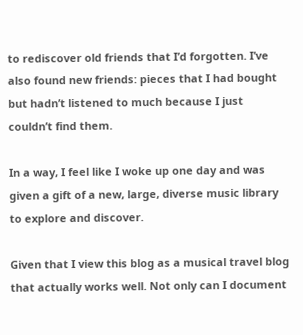to rediscover old friends that I’d forgotten. I’ve also found new friends: pieces that I had bought but hadn’t listened to much because I just couldn’t find them.

In a way, I feel like I woke up one day and was given a gift of a new, large, diverse music library to explore and discover.

Given that I view this blog as a musical travel blog that actually works well. Not only can I document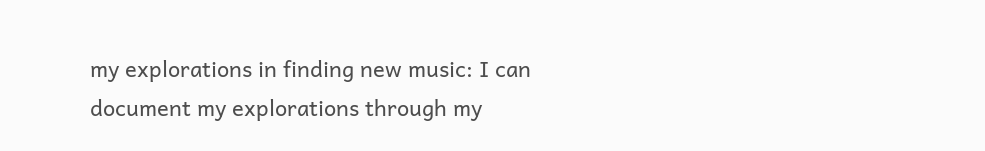my explorations in finding new music: I can document my explorations through my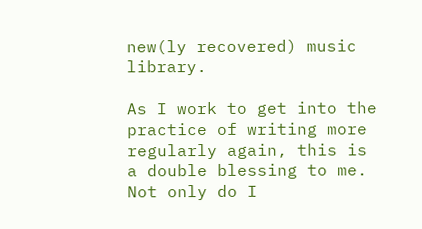new(ly recovered) music library.

As I work to get into the practice of writing more regularly again, this is a double blessing to me. Not only do I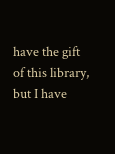have the gift of this library, but I have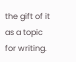the gift of it as a topic for writing.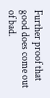Further proof that good does come out of bad.